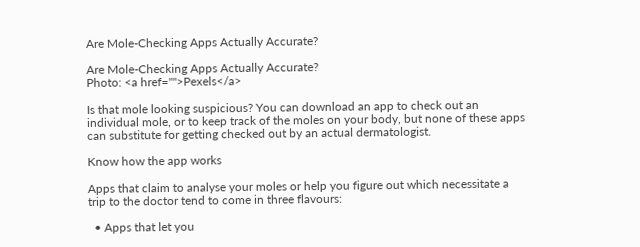Are Mole-Checking Apps Actually Accurate?

Are Mole-Checking Apps Actually Accurate?
Photo: <a href="">Pexels</a>

Is that mole looking suspicious? You can download an app to check out an individual mole, or to keep track of the moles on your body, but none of these apps can substitute for getting checked out by an actual dermatologist.

Know how the app works

Apps that claim to analyse your moles or help you figure out which necessitate a trip to the doctor tend to come in three flavours:

  • Apps that let you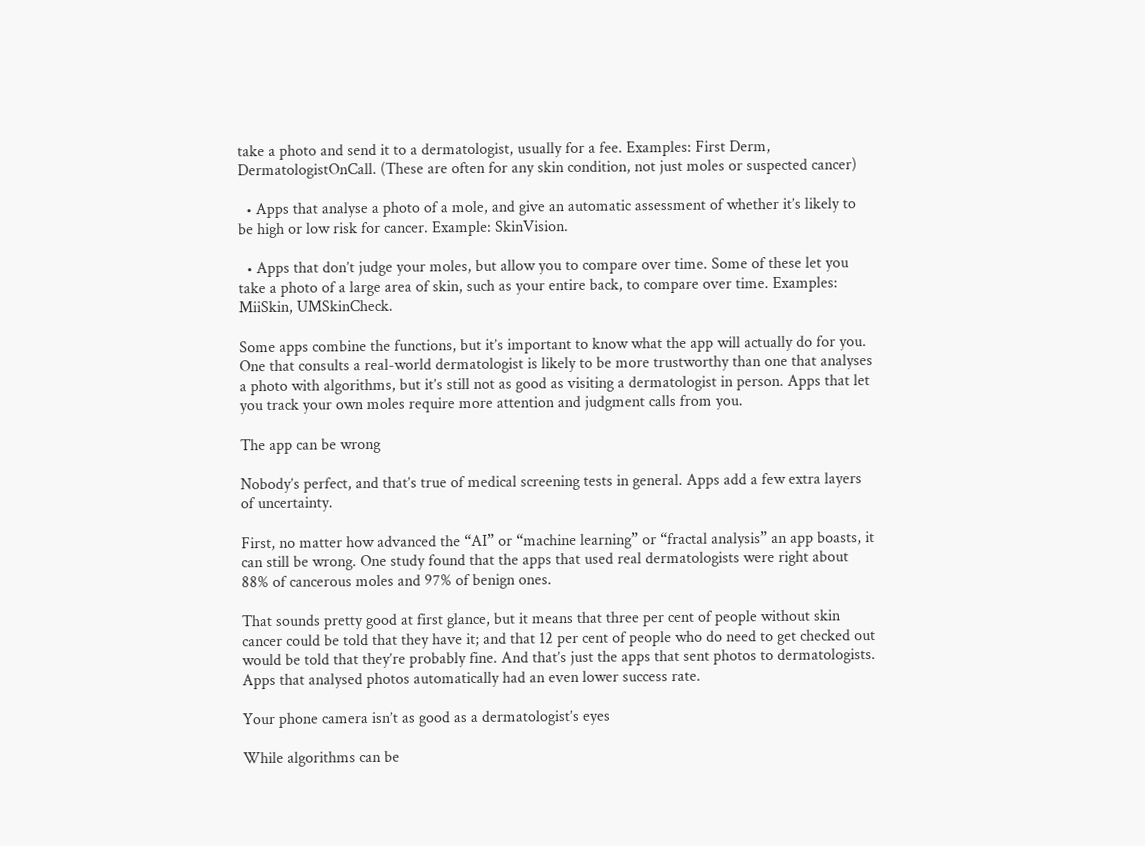take a photo and send it to a dermatologist, usually for a fee. Examples: First Derm, DermatologistOnCall. (These are often for any skin condition, not just moles or suspected cancer)

  • Apps that analyse a photo of a mole, and give an automatic assessment of whether it’s likely to be high or low risk for cancer. Example: SkinVision.

  • Apps that don’t judge your moles, but allow you to compare over time. Some of these let you take a photo of a large area of skin, such as your entire back, to compare over time. Examples: MiiSkin, UMSkinCheck.

Some apps combine the functions, but it’s important to know what the app will actually do for you. One that consults a real-world dermatologist is likely to be more trustworthy than one that analyses a photo with algorithms, but it’s still not as good as visiting a dermatologist in person. Apps that let you track your own moles require more attention and judgment calls from you.

The app can be wrong

Nobody’s perfect, and that’s true of medical screening tests in general. Apps add a few extra layers of uncertainty.

First, no matter how advanced the “AI” or “machine learning” or “fractal analysis” an app boasts, it can still be wrong. One study found that the apps that used real dermatologists were right about 88% of cancerous moles and 97% of benign ones.

That sounds pretty good at first glance, but it means that three per cent of people without skin cancer could be told that they have it; and that 12 per cent of people who do need to get checked out would be told that they’re probably fine. And that’s just the apps that sent photos to dermatologists. Apps that analysed photos automatically had an even lower success rate.

Your phone camera isn’t as good as a dermatologist’s eyes

While algorithms can be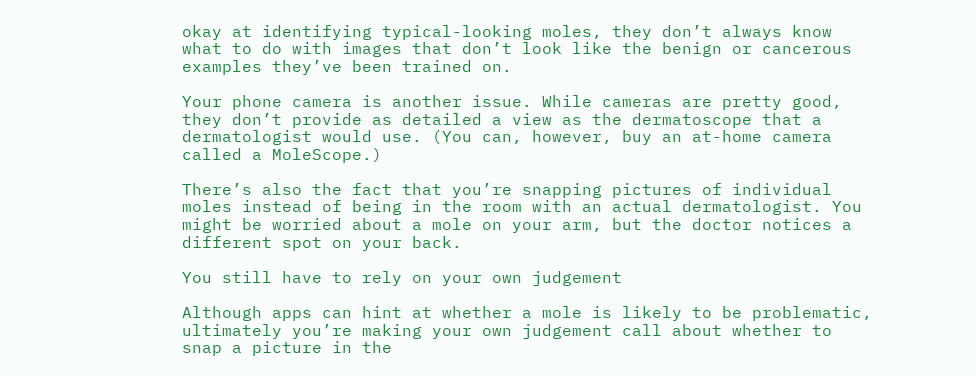okay at identifying typical-looking moles, they don’t always know what to do with images that don’t look like the benign or cancerous examples they’ve been trained on.

Your phone camera is another issue. While cameras are pretty good, they don’t provide as detailed a view as the dermatoscope that a dermatologist would use. (You can, however, buy an at-home camera called a MoleScope.)

There’s also the fact that you’re snapping pictures of individual moles instead of being in the room with an actual dermatologist. You might be worried about a mole on your arm, but the doctor notices a different spot on your back.

You still have to rely on your own judgement

Although apps can hint at whether a mole is likely to be problematic, ultimately you’re making your own judgement call about whether to snap a picture in the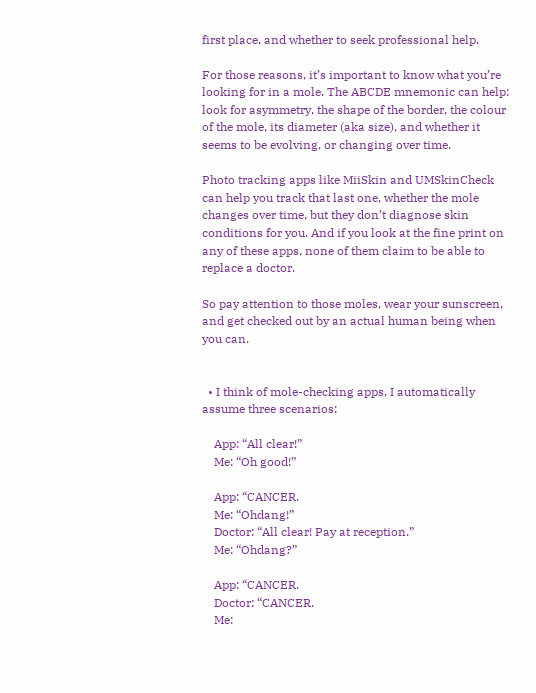first place, and whether to seek professional help.

For those reasons, it’s important to know what you’re looking for in a mole. The ABCDE mnemonic can help: look for asymmetry, the shape of the border, the colour of the mole, its diameter (aka size), and whether it seems to be evolving, or changing over time.

Photo tracking apps like MiiSkin and UMSkinCheck can help you track that last one, whether the mole changes over time, but they don’t diagnose skin conditions for you. And if you look at the fine print on any of these apps, none of them claim to be able to replace a doctor.

So pay attention to those moles, wear your sunscreen, and get checked out by an actual human being when you can.


  • I think of mole-checking apps, I automatically assume three scenarios:

    App: “All clear!”
    Me: “Oh good!”

    App: “CANCER.
    Me: “Ohdang!”
    Doctor: “All clear! Pay at reception.”
    Me: “Ohdang?”

    App: “CANCER.
    Doctor: “CANCER.
    Me: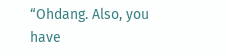“Ohdang. Also, you have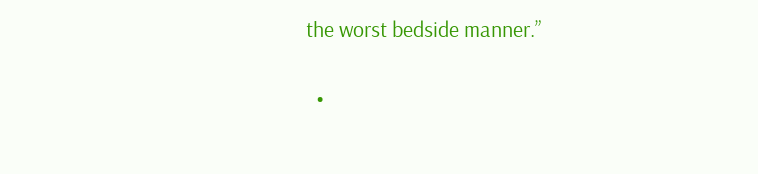the worst bedside manner.”

  •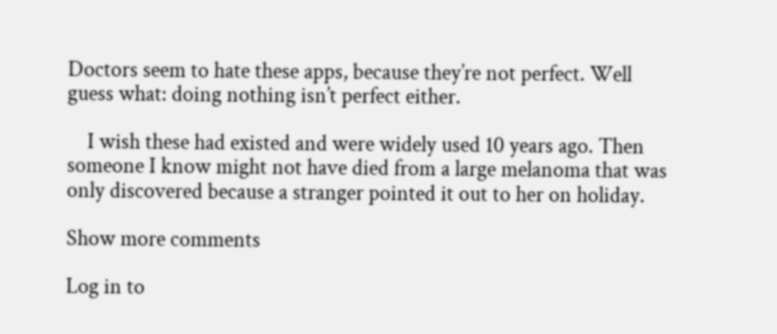Doctors seem to hate these apps, because they’re not perfect. Well guess what: doing nothing isn’t perfect either.

    I wish these had existed and were widely used 10 years ago. Then someone I know might not have died from a large melanoma that was only discovered because a stranger pointed it out to her on holiday.

Show more comments

Log in to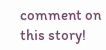comment on this story!